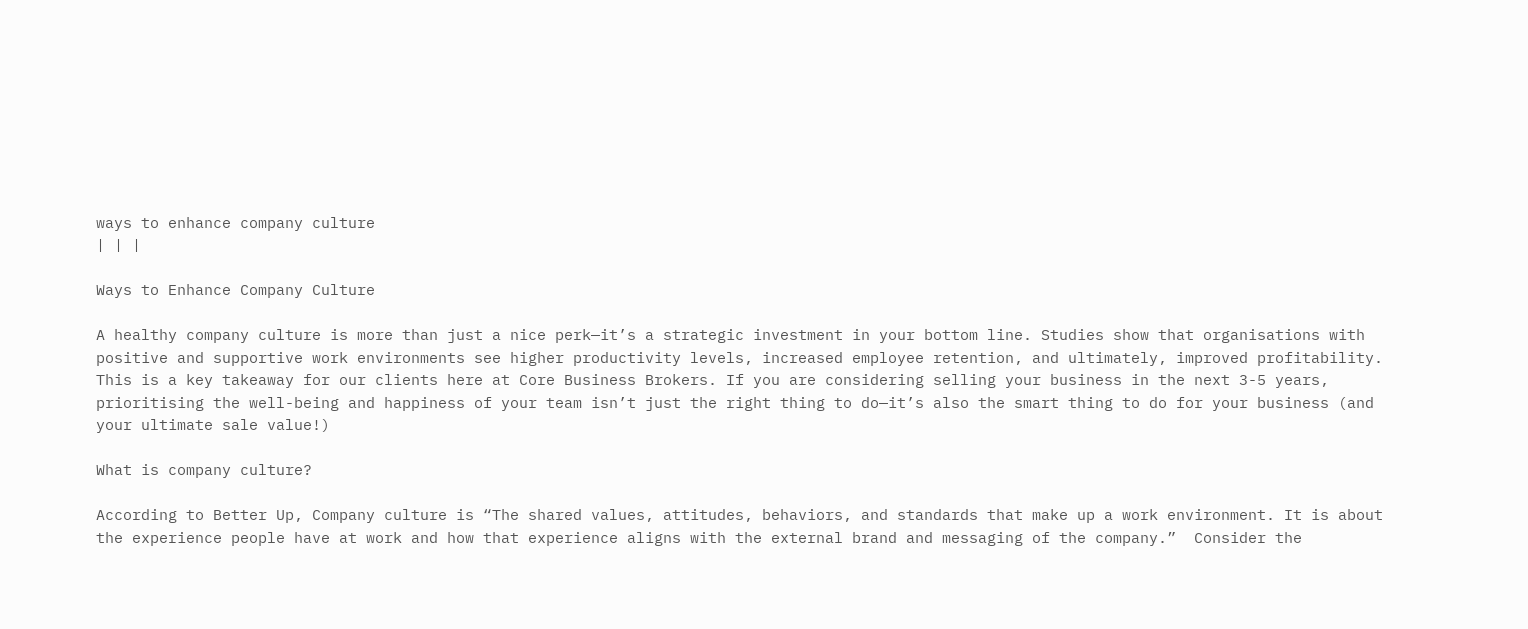ways to enhance company culture
| | |

Ways to Enhance Company Culture

A healthy company culture is more than just a nice perk—it’s a strategic investment in your bottom line. Studies show that organisations with positive and supportive work environments see higher productivity levels, increased employee retention, and ultimately, improved profitability. This is a key takeaway for our clients here at Core Business Brokers. If you are considering selling your business in the next 3-5 years, prioritising the well-being and happiness of your team isn’t just the right thing to do—it’s also the smart thing to do for your business (and your ultimate sale value!)

What is company culture?

According to Better Up, Company culture is “The shared values, attitudes, behaviors, and standards that make up a work environment. It is about the experience people have at work and how that experience aligns with the external brand and messaging of the company.”  Consider the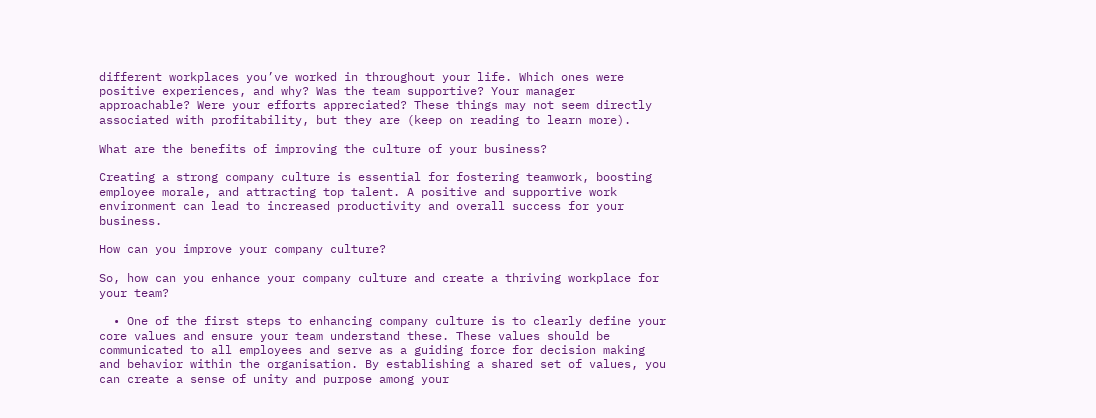different workplaces you’ve worked in throughout your life. Which ones were positive experiences, and why? Was the team supportive? Your manager approachable? Were your efforts appreciated? These things may not seem directly associated with profitability, but they are (keep on reading to learn more).

What are the benefits of improving the culture of your business?

Creating a strong company culture is essential for fostering teamwork, boosting employee morale, and attracting top talent. A positive and supportive work environment can lead to increased productivity and overall success for your business.

How can you improve your company culture?

So, how can you enhance your company culture and create a thriving workplace for your team?

  • One of the first steps to enhancing company culture is to clearly define your core values and ensure your team understand these. These values should be communicated to all employees and serve as a guiding force for decision making and behavior within the organisation. By establishing a shared set of values, you can create a sense of unity and purpose among your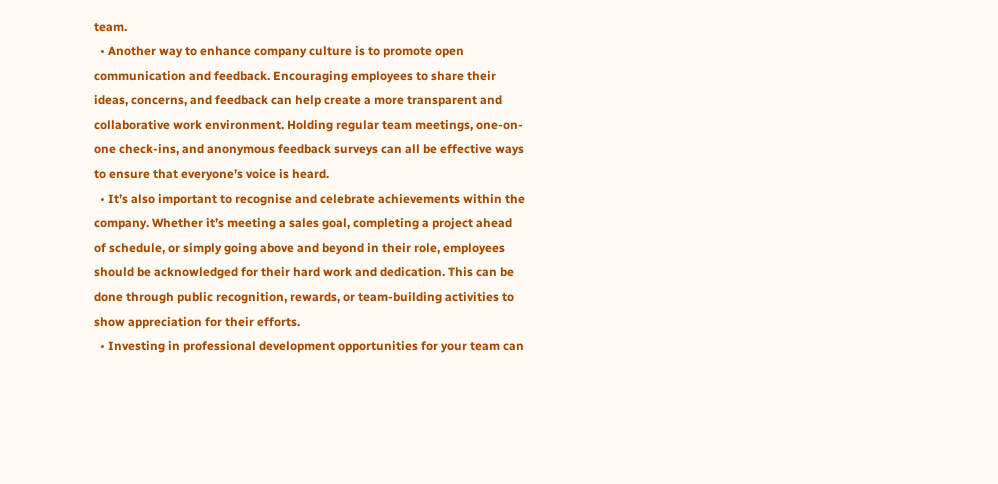team.
  • Another way to enhance company culture is to promote open communication and feedback. Encouraging employees to share their ideas, concerns, and feedback can help create a more transparent and collaborative work environment. Holding regular team meetings, one-on-one check-ins, and anonymous feedback surveys can all be effective ways to ensure that everyone’s voice is heard.
  • It’s also important to recognise and celebrate achievements within the company. Whether it’s meeting a sales goal, completing a project ahead of schedule, or simply going above and beyond in their role, employees should be acknowledged for their hard work and dedication. This can be done through public recognition, rewards, or team-building activities to show appreciation for their efforts.
  • Investing in professional development opportunities for your team can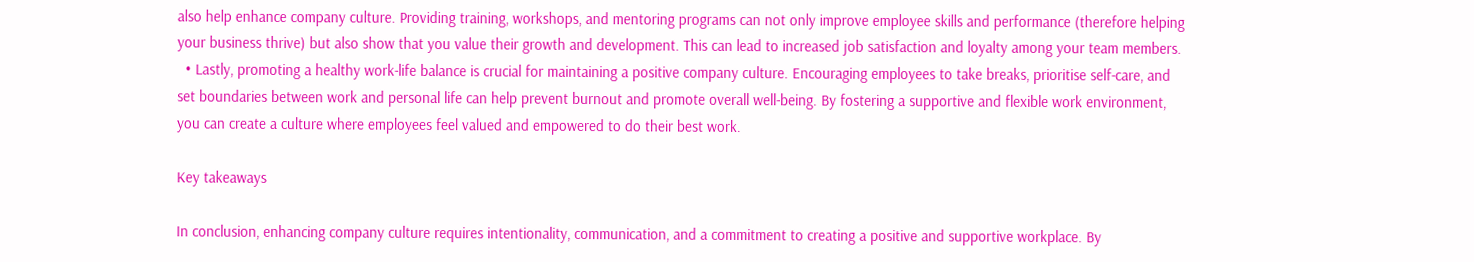also help enhance company culture. Providing training, workshops, and mentoring programs can not only improve employee skills and performance (therefore helping your business thrive) but also show that you value their growth and development. This can lead to increased job satisfaction and loyalty among your team members.
  • Lastly, promoting a healthy work-life balance is crucial for maintaining a positive company culture. Encouraging employees to take breaks, prioritise self-care, and set boundaries between work and personal life can help prevent burnout and promote overall well-being. By fostering a supportive and flexible work environment, you can create a culture where employees feel valued and empowered to do their best work.

Key takeaways

In conclusion, enhancing company culture requires intentionality, communication, and a commitment to creating a positive and supportive workplace. By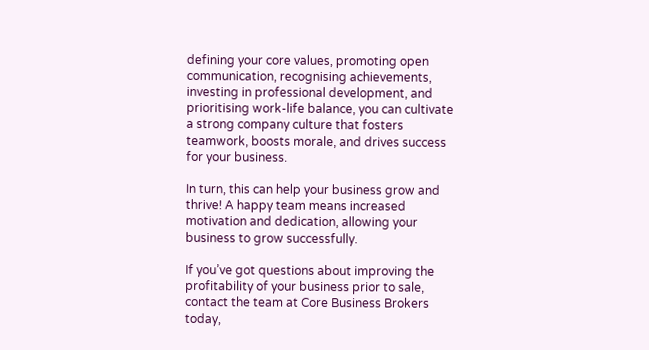defining your core values, promoting open communication, recognising achievements, investing in professional development, and prioritising work-life balance, you can cultivate a strong company culture that fosters teamwork, boosts morale, and drives success for your business.

In turn, this can help your business grow and thrive! A happy team means increased motivation and dedication, allowing your business to grow successfully.

If you’ve got questions about improving the profitability of your business prior to sale, contact the team at Core Business Brokers today,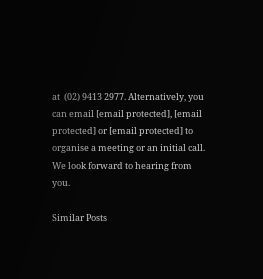at  (02) 9413 2977. Alternatively, you can email [email protected], [email protected] or [email protected] to organise a meeting or an initial call. We look forward to hearing from you.

Similar Posts